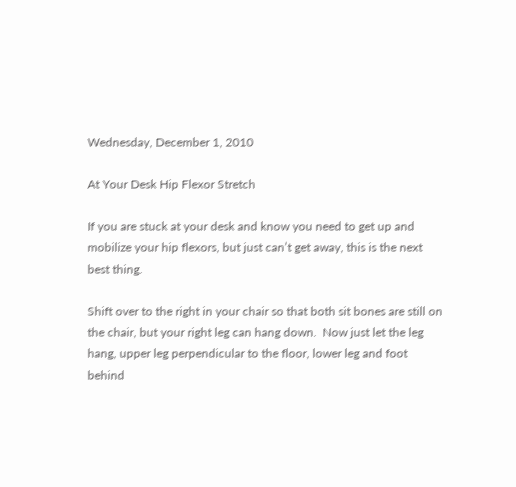Wednesday, December 1, 2010

At Your Desk Hip Flexor Stretch

If you are stuck at your desk and know you need to get up and mobilize your hip flexors, but just can’t get away, this is the next best thing.

Shift over to the right in your chair so that both sit bones are still on the chair, but your right leg can hang down.  Now just let the leg hang, upper leg perpendicular to the floor, lower leg and foot behind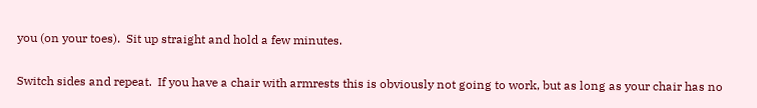you (on your toes).  Sit up straight and hold a few minutes.

Switch sides and repeat.  If you have a chair with armrests this is obviously not going to work, but as long as your chair has no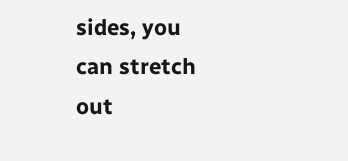sides, you can stretch out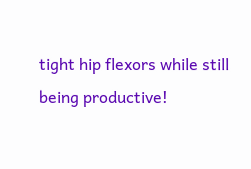tight hip flexors while still being productive!